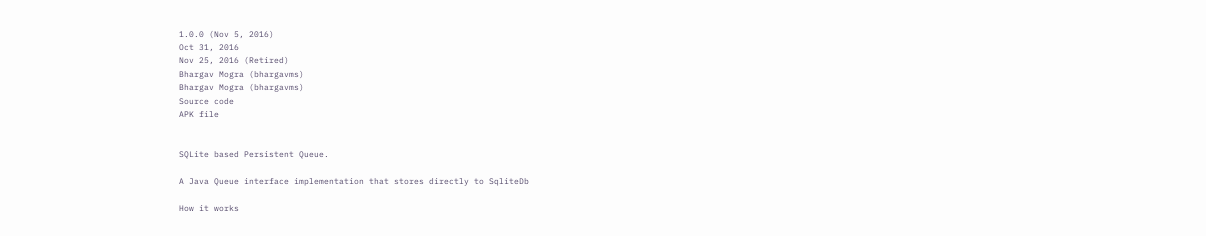1.0.0 (Nov 5, 2016)
Oct 31, 2016
Nov 25, 2016 (Retired)
Bhargav Mogra (bhargavms)
Bhargav Mogra (bhargavms)
Source code
APK file


SQLite based Persistent Queue.

A Java Queue interface implementation that stores directly to SqliteDb

How it works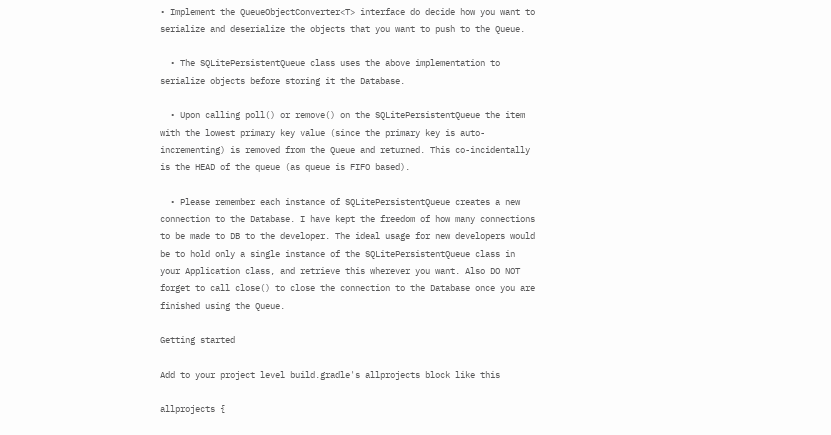• Implement the QueueObjectConverter<T> interface do decide how you want to serialize and deserialize the objects that you want to push to the Queue.

  • The SQLitePersistentQueue class uses the above implementation to serialize objects before storing it the Database.

  • Upon calling poll() or remove() on the SQLitePersistentQueue the item with the lowest primary key value (since the primary key is auto-incrementing) is removed from the Queue and returned. This co-incidentally is the HEAD of the queue (as queue is FIFO based).

  • Please remember each instance of SQLitePersistentQueue creates a new connection to the Database. I have kept the freedom of how many connections to be made to DB to the developer. The ideal usage for new developers would be to hold only a single instance of the SQLitePersistentQueue class in your Application class, and retrieve this wherever you want. Also DO NOT forget to call close() to close the connection to the Database once you are finished using the Queue.

Getting started

Add to your project level build.gradle's allprojects block like this

allprojects {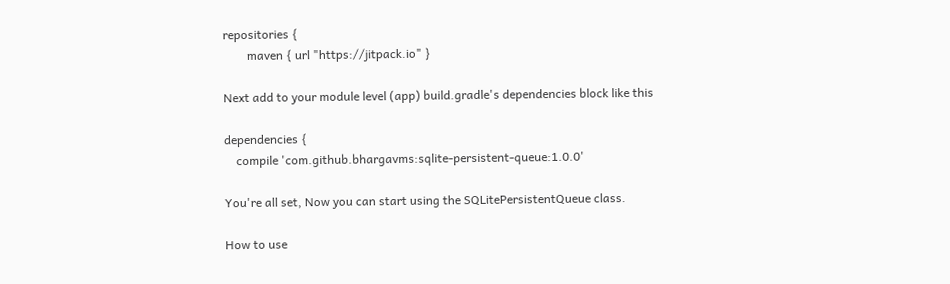repositories {
        maven { url "https://jitpack.io" }

Next add to your module level (app) build.gradle's dependencies block like this

dependencies {
    compile 'com.github.bhargavms:sqlite-persistent-queue:1.0.0'

You're all set, Now you can start using the SQLitePersistentQueue class.

How to use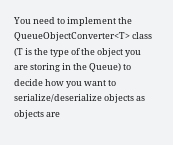You need to implement the QueueObjectConverter<T> class (T is the type of the object you are storing in the Queue) to decide how you want to serialize/deserialize objects as objects are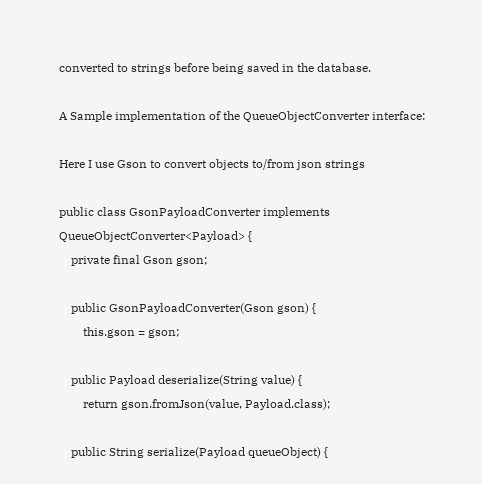converted to strings before being saved in the database.

A Sample implementation of the QueueObjectConverter interface:

Here I use Gson to convert objects to/from json strings

public class GsonPayloadConverter implements QueueObjectConverter<Payload> {
    private final Gson gson;

    public GsonPayloadConverter(Gson gson) {
        this.gson = gson;

    public Payload deserialize(String value) {
        return gson.fromJson(value, Payload.class);

    public String serialize(Payload queueObject) {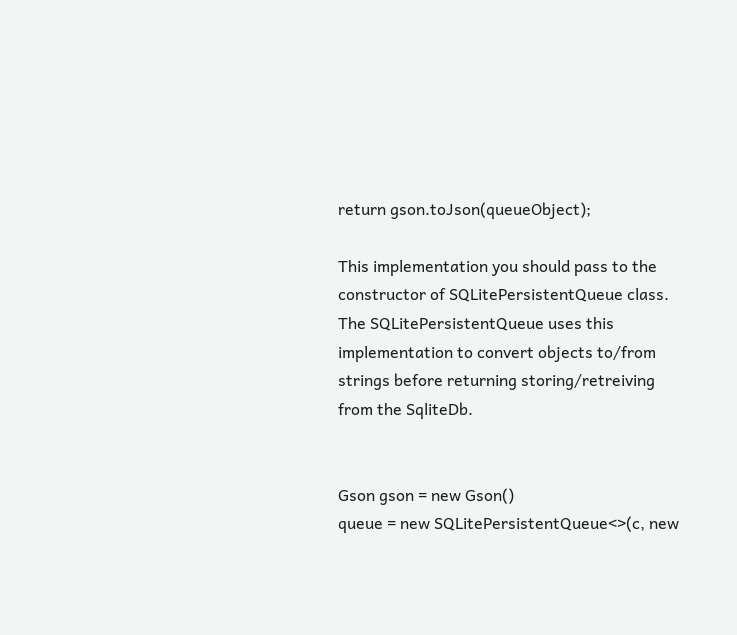return gson.toJson(queueObject);

This implementation you should pass to the constructor of SQLitePersistentQueue class. The SQLitePersistentQueue uses this implementation to convert objects to/from strings before returning storing/retreiving from the SqliteDb.


Gson gson = new Gson()
queue = new SQLitePersistentQueue<>(c, new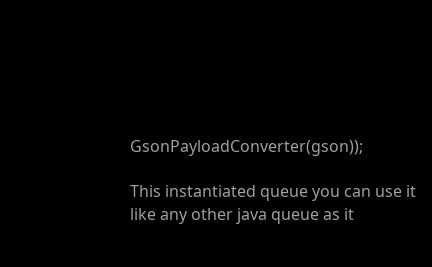GsonPayloadConverter(gson));

This instantiated queue you can use it like any other java queue as it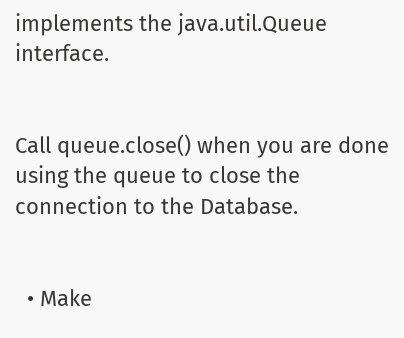implements the java.util.Queue interface.


Call queue.close() when you are done using the queue to close the connection to the Database.


  • Make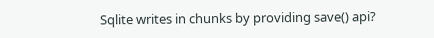Sqlite writes in chunks by providing save() api?